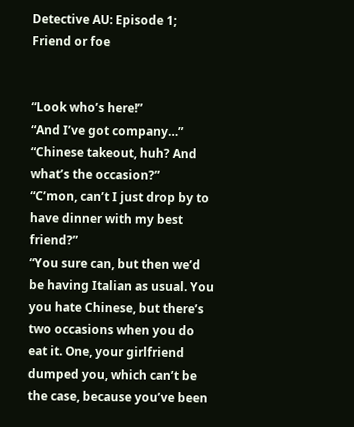Detective AU: Episode 1; Friend or foe


“Look who’s here!”
“And I’ve got company…”
“Chinese takeout, huh? And what’s the occasion?”
“C’mon, can’t I just drop by to have dinner with my best friend?”
“You sure can, but then we’d be having Italian as usual. You you hate Chinese, but there’s two occasions when you do eat it. One, your girlfriend dumped you, which can’t be the case, because you’ve been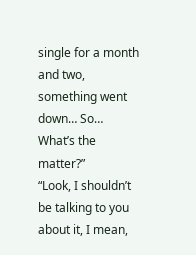single for a month and two, something went down… So… What’s the matter?”
“Look, I shouldn’t be talking to you about it, I mean,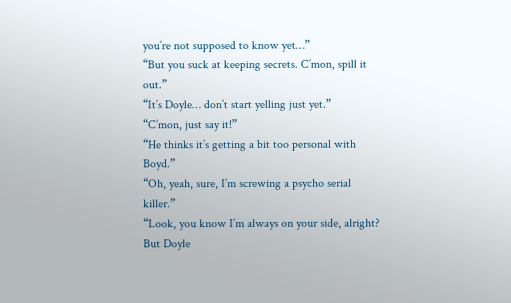you’re not supposed to know yet…”
“But you suck at keeping secrets. C’mon, spill it out.”
“It’s Doyle… don’t start yelling just yet.”
“C’mon, just say it!”
“He thinks it’s getting a bit too personal with Boyd.”
“Oh, yeah, sure, I’m screwing a psycho serial killer.”
“Look, you know I’m always on your side, alright? But Doyle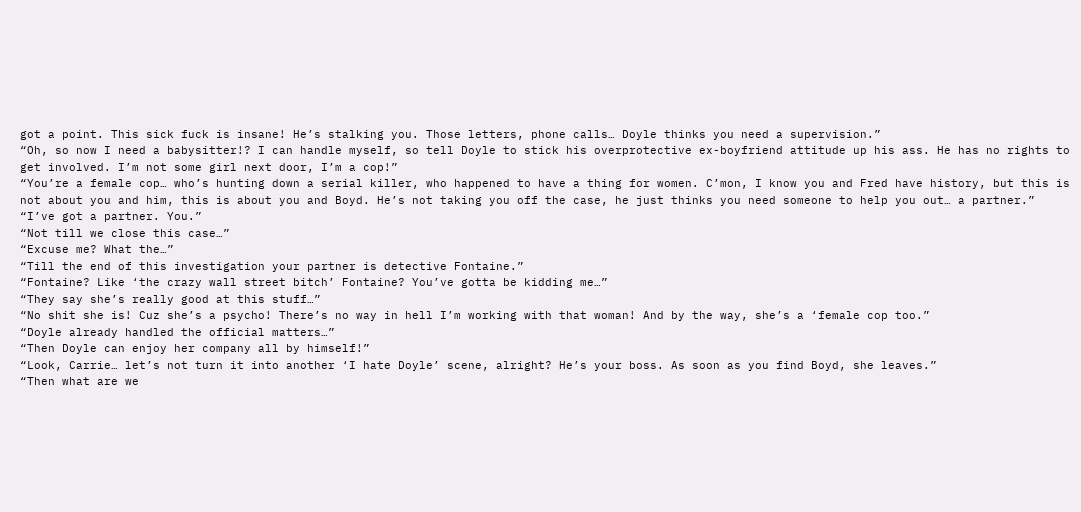got a point. This sick fuck is insane! He’s stalking you. Those letters, phone calls… Doyle thinks you need a supervision.”
“Oh, so now I need a babysitter!? I can handle myself, so tell Doyle to stick his overprotective ex-boyfriend attitude up his ass. He has no rights to get involved. I’m not some girl next door, I’m a cop!”
“You’re a female cop… who’s hunting down a serial killer, who happened to have a thing for women. C’mon, I know you and Fred have history, but this is not about you and him, this is about you and Boyd. He’s not taking you off the case, he just thinks you need someone to help you out… a partner.”
“I’ve got a partner. You.”
“Not till we close this case…”
“Excuse me? What the…”
“Till the end of this investigation your partner is detective Fontaine.”
“Fontaine? Like ‘the crazy wall street bitch’ Fontaine? You’ve gotta be kidding me…”
“They say she’s really good at this stuff…”
“No shit she is! Cuz she’s a psycho! There’s no way in hell I’m working with that woman! And by the way, she’s a ‘female cop too.”
“Doyle already handled the official matters…”
“Then Doyle can enjoy her company all by himself!”
“Look, Carrie… let’s not turn it into another ‘I hate Doyle’ scene, alright? He’s your boss. As soon as you find Boyd, she leaves.”
“Then what are we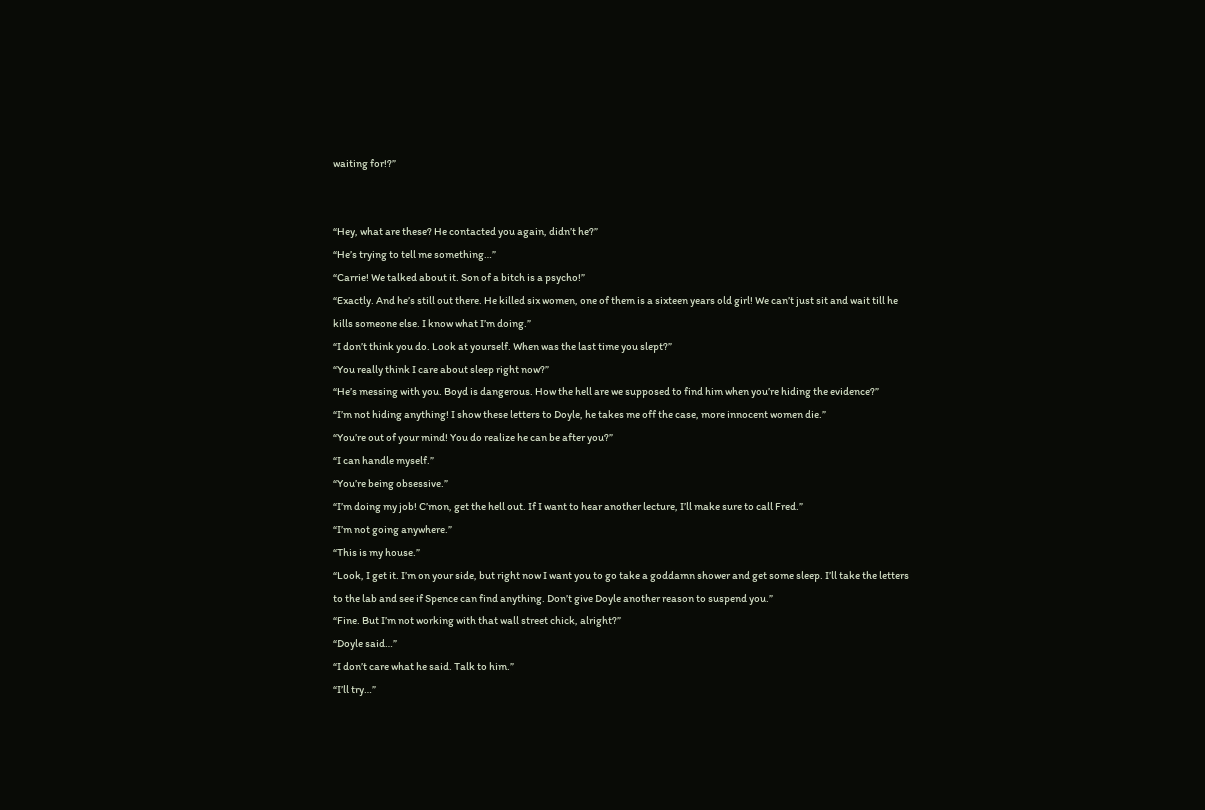waiting for!?”


“Hey, what are these? He contacted you again, didn’t he?”
“He’s trying to tell me something…”
“Carrie! We talked about it. Son of a bitch is a psycho!”
“Exactly. And he’s still out there. He killed six women, one of them is a sixteen years old girl! We can’t just sit and wait till he kills someone else. I know what I’m doing.”
“I don’t think you do. Look at yourself. When was the last time you slept?”
“You really think I care about sleep right now?”
“He’s messing with you. Boyd is dangerous. How the hell are we supposed to find him when you’re hiding the evidence?”
“I’m not hiding anything! I show these letters to Doyle, he takes me off the case, more innocent women die.”
“You’re out of your mind! You do realize he can be after you?”
“I can handle myself.”
“You’re being obsessive.”
“I’m doing my job! C’mon, get the hell out. If I want to hear another lecture, I’ll make sure to call Fred.”
“I’m not going anywhere.”
“This is my house.”
“Look, I get it. I’m on your side, but right now I want you to go take a goddamn shower and get some sleep. I’ll take the letters to the lab and see if Spence can find anything. Don’t give Doyle another reason to suspend you.”
“Fine. But I’m not working with that wall street chick, alright?”
“Doyle said…”
“I don’t care what he said. Talk to him.”
“I’ll try…”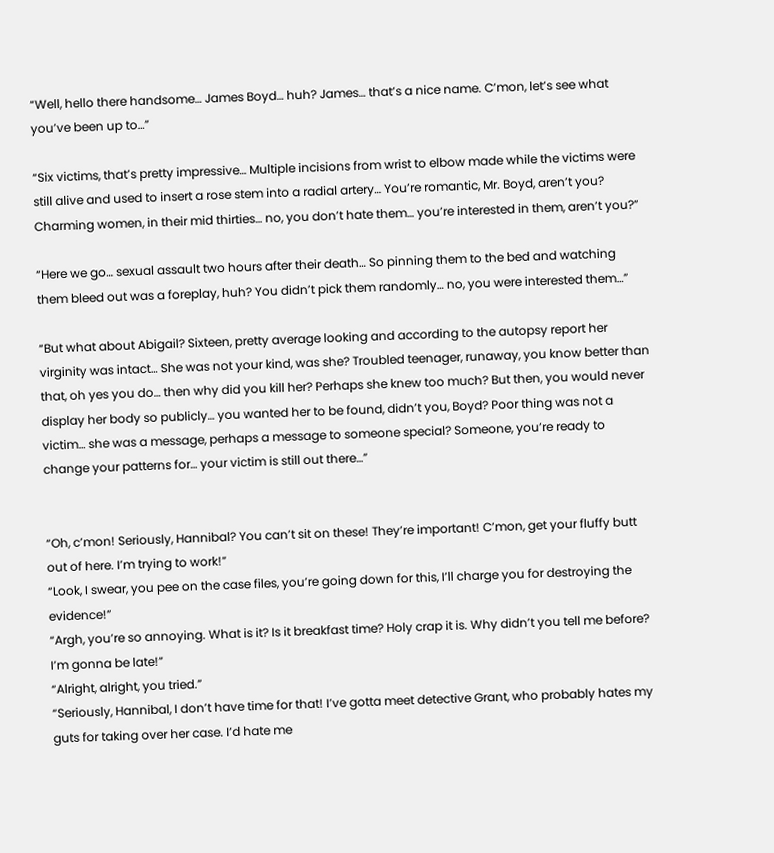“Well, hello there handsome… James Boyd… huh? James… that’s a nice name. C’mon, let’s see what you’ve been up to…”

“Six victims, that’s pretty impressive… Multiple incisions from wrist to elbow made while the victims were still alive and used to insert a rose stem into a radial artery… You’re romantic, Mr. Boyd, aren’t you? Charming women, in their mid thirties… no, you don’t hate them… you’re interested in them, aren’t you?”

“Here we go… sexual assault two hours after their death… So pinning them to the bed and watching them bleed out was a foreplay, huh? You didn’t pick them randomly… no, you were interested them…”

“But what about Abigail? Sixteen, pretty average looking and according to the autopsy report her virginity was intact… She was not your kind, was she? Troubled teenager, runaway, you know better than that, oh yes you do… then why did you kill her? Perhaps she knew too much? But then, you would never display her body so publicly… you wanted her to be found, didn’t you, Boyd? Poor thing was not a victim… she was a message, perhaps a message to someone special? Someone, you’re ready to change your patterns for… your victim is still out there…”


“Oh, c’mon! Seriously, Hannibal? You can’t sit on these! They’re important! C’mon, get your fluffy butt out of here. I’m trying to work!”
“Look, I swear, you pee on the case files, you’re going down for this, I’ll charge you for destroying the evidence!”
“Argh, you’re so annoying. What is it? Is it breakfast time? Holy crap it is. Why didn’t you tell me before? I’m gonna be late!”
“Alright, alright, you tried.”
“Seriously, Hannibal, I don’t have time for that! I’ve gotta meet detective Grant, who probably hates my guts for taking over her case. I’d hate me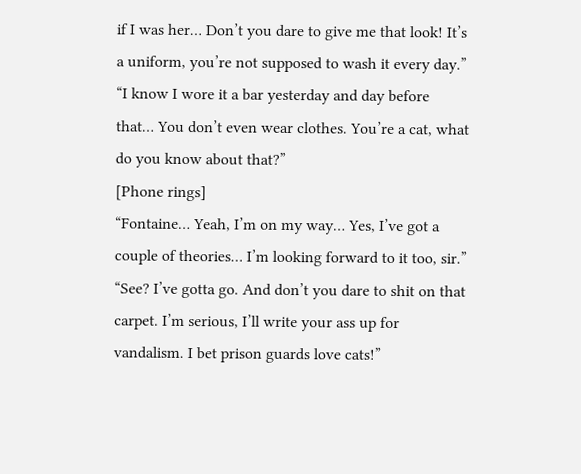if I was her… Don’t you dare to give me that look! It’s a uniform, you’re not supposed to wash it every day.”
“I know I wore it a bar yesterday and day before that… You don’t even wear clothes. You’re a cat, what do you know about that?”
[Phone rings]
“Fontaine… Yeah, I’m on my way… Yes, I’ve got a couple of theories… I’m looking forward to it too, sir.”
“See? I’ve gotta go. And don’t you dare to shit on that carpet. I’m serious, I’ll write your ass up for vandalism. I bet prison guards love cats!”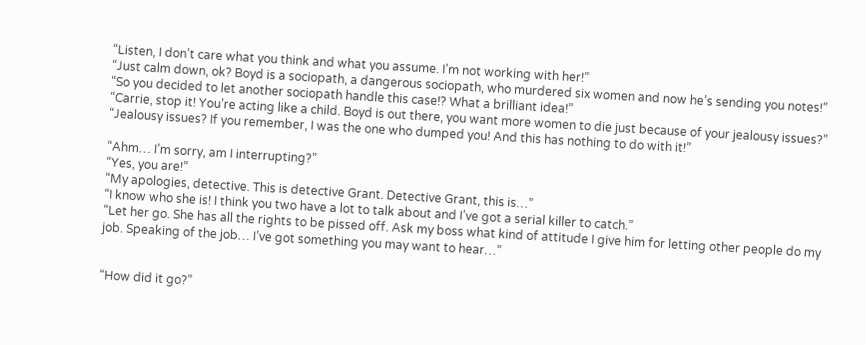“Listen, I don’t care what you think and what you assume. I’m not working with her!”
“Just calm down, ok? Boyd is a sociopath, a dangerous sociopath, who murdered six women and now he’s sending you notes!”
“So you decided to let another sociopath handle this case!? What a brilliant idea!”
“Carrie, stop it! You’re acting like a child. Boyd is out there, you want more women to die just because of your jealousy issues?”
“Jealousy issues? If you remember, I was the one who dumped you! And this has nothing to do with it!”

“Ahm… I’m sorry, am I interrupting?”
“Yes, you are!”
“My apologies, detective. This is detective Grant. Detective Grant, this is…”
“I know who she is! I think you two have a lot to talk about and I’ve got a serial killer to catch.”
“Let her go. She has all the rights to be pissed off. Ask my boss what kind of attitude I give him for letting other people do my job. Speaking of the job… I’ve got something you may want to hear…”


“How did it go?”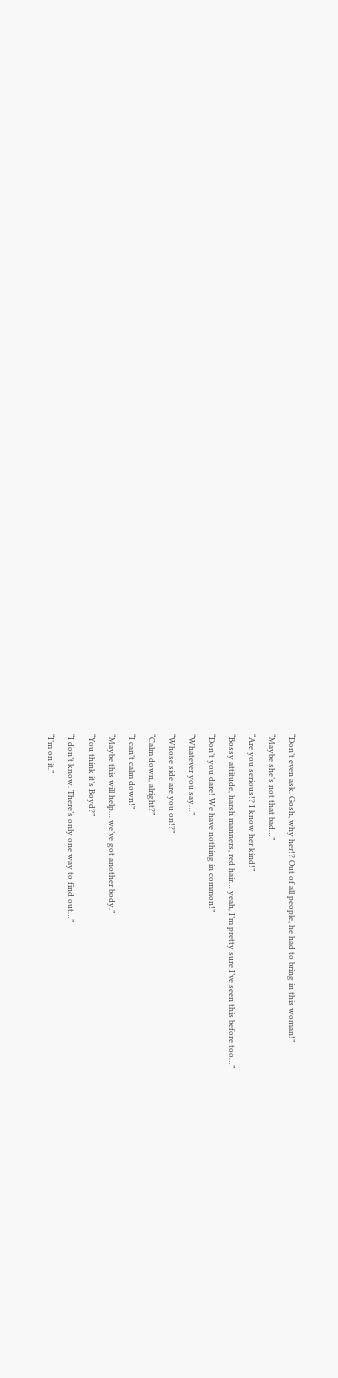“Don’t even ask. Gosh, why her!? Out of all people, he had to bring in this woman!”
“Maybe she’s not that bad…”
“Are you serious!? I know her kind!”
“Bossy attitude, harsh manners, red hair… yeah, I’m pretty sure I’ve seen this before too…”
“Don’t you dare! We have nothing in common!”
“Whatever you say…”
“Whose side are you on!?”
“Calm down, alright?”
“I can’t calm down!”
“Maybe this will help… we’ve got another body.”
“You think it’s Boyd?”
“I don’t know. There’s only one way to find out…”
“I’m on it.”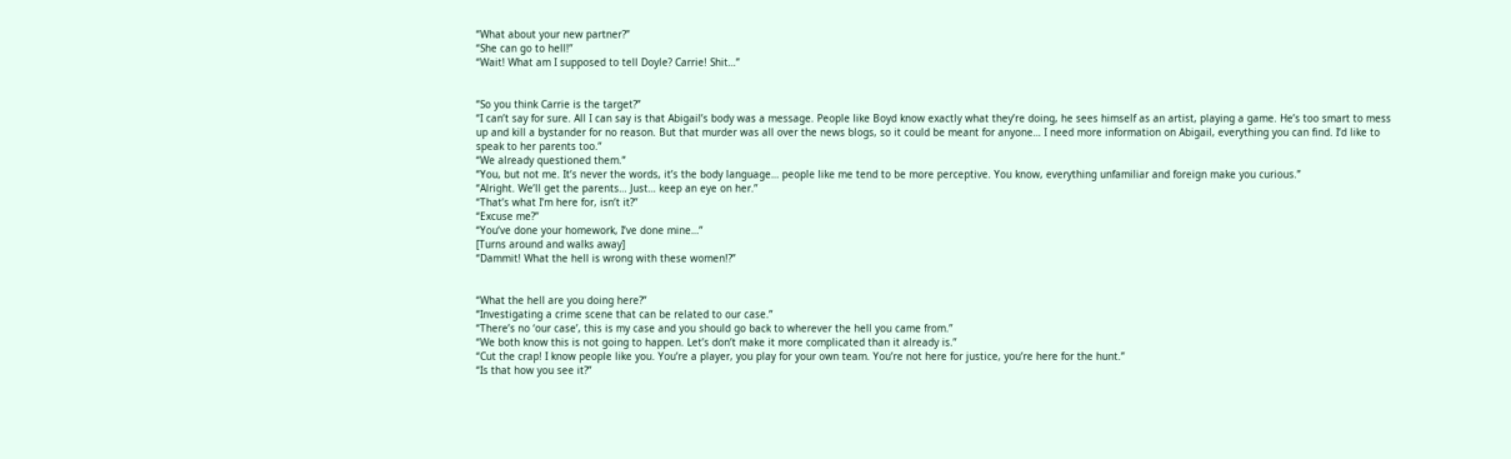“What about your new partner?”
“She can go to hell!”
“Wait! What am I supposed to tell Doyle? Carrie! Shit…”


“So you think Carrie is the target?”
“I can’t say for sure. All I can say is that Abigail’s body was a message. People like Boyd know exactly what they’re doing, he sees himself as an artist, playing a game. He’s too smart to mess up and kill a bystander for no reason. But that murder was all over the news blogs, so it could be meant for anyone… I need more information on Abigail, everything you can find. I’d like to speak to her parents too.”
“We already questioned them.”
“You, but not me. It’s never the words, it’s the body language… people like me tend to be more perceptive. You know, everything unfamiliar and foreign make you curious.”
“Alright. We’ll get the parents… Just… keep an eye on her.”
“That’s what I’m here for, isn’t it?”
“Excuse me?”
“You’ve done your homework, I’ve done mine…”
[Turns around and walks away]
“Dammit! What the hell is wrong with these women!?”


“What the hell are you doing here?”
“Investigating a crime scene that can be related to our case.”
“There’s no ‘our case’, this is my case and you should go back to wherever the hell you came from.”
“We both know this is not going to happen. Let’s don’t make it more complicated than it already is.”
“Cut the crap! I know people like you. You’re a player, you play for your own team. You’re not here for justice, you’re here for the hunt.”
“Is that how you see it?”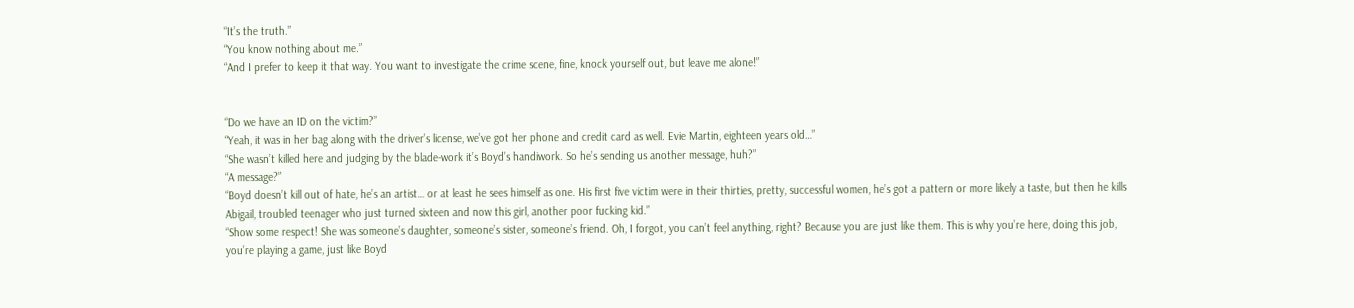“It’s the truth.”
“You know nothing about me.”
“And I prefer to keep it that way. You want to investigate the crime scene, fine, knock yourself out, but leave me alone!”


“Do we have an ID on the victim?”
“Yeah, it was in her bag along with the driver’s license, we’ve got her phone and credit card as well. Evie Martin, eighteen years old…”
“She wasn’t killed here and judging by the blade-work it’s Boyd’s handiwork. So he’s sending us another message, huh?”
“A message?”
“Boyd doesn’t kill out of hate, he’s an artist… or at least he sees himself as one. His first five victim were in their thirties, pretty, successful women, he’s got a pattern or more likely a taste, but then he kills Abigail, troubled teenager who just turned sixteen and now this girl, another poor fucking kid.”
“Show some respect! She was someone’s daughter, someone’s sister, someone’s friend. Oh, I forgot, you can’t feel anything, right? Because you are just like them. This is why you’re here, doing this job, you’re playing a game, just like Boyd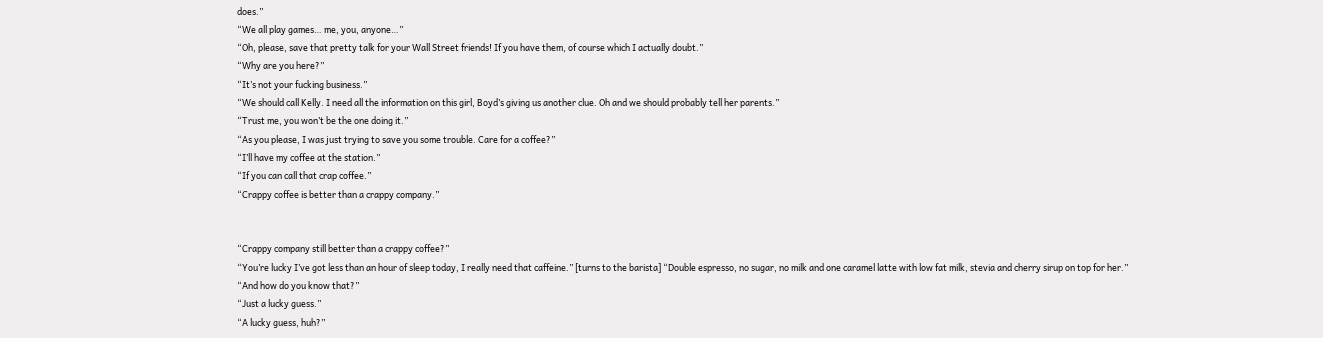does.”
“We all play games… me, you, anyone…”
“Oh, please, save that pretty talk for your Wall Street friends! If you have them, of course which I actually doubt.”
“Why are you here?”
“It’s not your fucking business.”
“We should call Kelly. I need all the information on this girl, Boyd’s giving us another clue. Oh and we should probably tell her parents.”
“Trust me, you won’t be the one doing it.”
“As you please, I was just trying to save you some trouble. Care for a coffee?”
“I’ll have my coffee at the station.”
“If you can call that crap coffee.”
“Crappy coffee is better than a crappy company.”


“Crappy company still better than a crappy coffee?”
“You’re lucky I’ve got less than an hour of sleep today, I really need that caffeine.” [turns to the barista] “Double espresso, no sugar, no milk and one caramel latte with low fat milk, stevia and cherry sirup on top for her.”
“And how do you know that?”
“Just a lucky guess.”
“A lucky guess, huh?”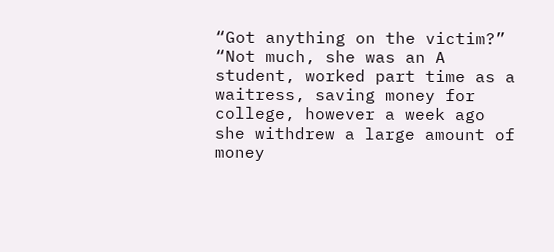“Got anything on the victim?”
“Not much, she was an A student, worked part time as a waitress, saving money for college, however a week ago she withdrew a large amount of money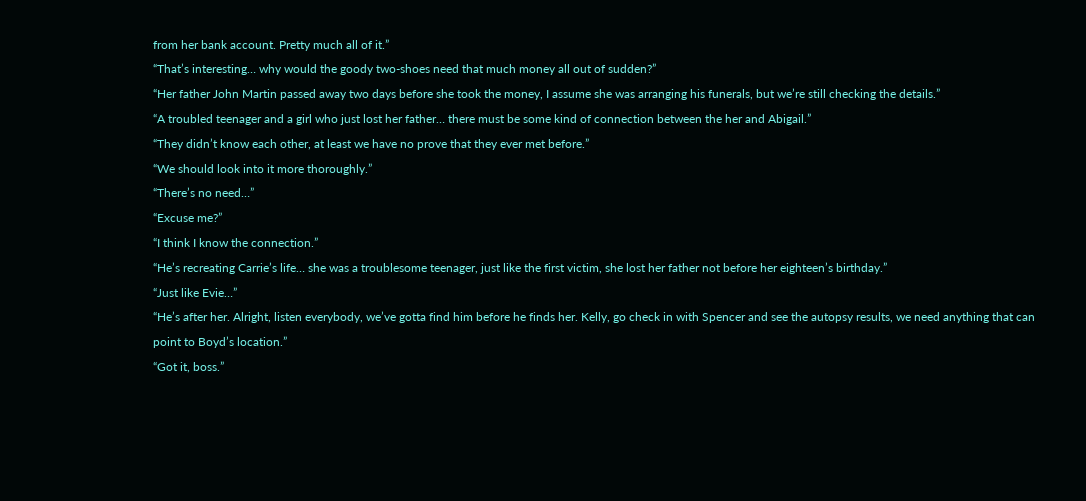from her bank account. Pretty much all of it.”
“That’s interesting… why would the goody two-shoes need that much money all out of sudden?”
“Her father John Martin passed away two days before she took the money, I assume she was arranging his funerals, but we’re still checking the details.”
“A troubled teenager and a girl who just lost her father… there must be some kind of connection between the her and Abigail.”
“They didn’t know each other, at least we have no prove that they ever met before.”
“We should look into it more thoroughly.”
“There’s no need…”
“Excuse me?”
“I think I know the connection.”
“He’s recreating Carrie’s life… she was a troublesome teenager, just like the first victim, she lost her father not before her eighteen’s birthday.”
“Just like Evie…”
“He’s after her. Alright, listen everybody, we’ve gotta find him before he finds her. Kelly, go check in with Spencer and see the autopsy results, we need anything that can point to Boyd’s location.”
“Got it, boss.”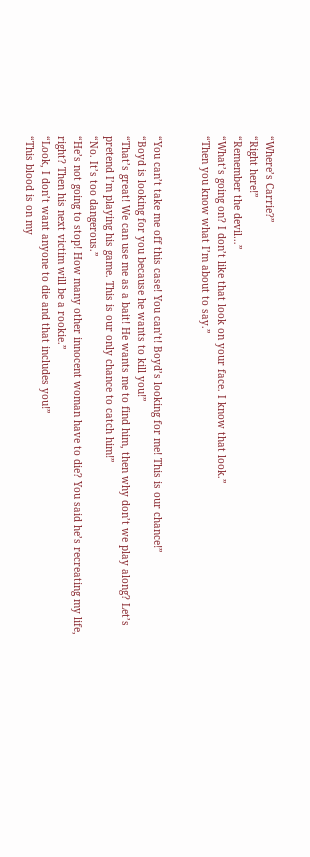“Where’s Carrie?”
“Right here!”
“Remember the devil…”
“What’s going on? I don’t like that look on your face. I know that look.”
“Then you know what I’m about to say.”


“You can’t take me off this case! You can’t! Boyd’s looking for me! This is our chance!”
“Boyd is looking for you because he wants to kill you!”
“That’s great! We can use me as a bait! He wants me to find him, then why don’t we play along? Let’s pretend I’m playing his game. This is our only chance to catch him!”
“No. It’s too dangerous.”
“He’s not going to stop! How many other innocent woman have to die? You said he’s recreating my life, right? Then his next victim will be a rookie.”
“Look, I don’t want anyone to die and that includes you!”
“This blood is on my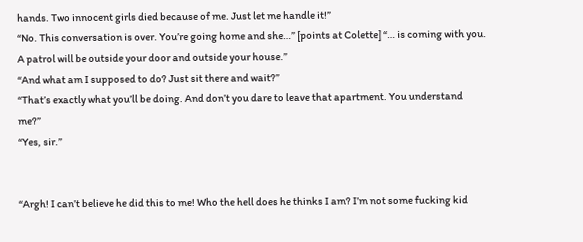hands. Two innocent girls died because of me. Just let me handle it!”
“No. This conversation is over. You’re going home and she…” [points at Colette] “… is coming with you. A patrol will be outside your door and outside your house.”
“And what am I supposed to do? Just sit there and wait?”
“That’s exactly what you’ll be doing. And don’t you dare to leave that apartment. You understand me?”
“Yes, sir.”


“Argh! I can’t believe he did this to me! Who the hell does he thinks I am? I’m not some fucking kid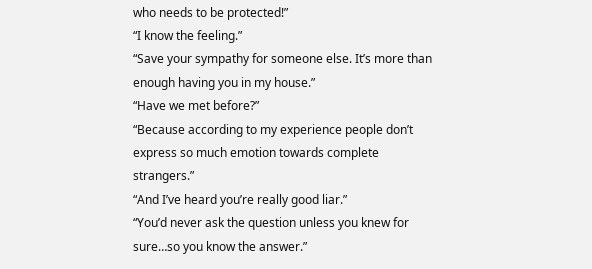who needs to be protected!”
“I know the feeling.”
“Save your sympathy for someone else. It’s more than enough having you in my house.”
“Have we met before?”
“Because according to my experience people don’t express so much emotion towards complete strangers.”
“And I’ve heard you’re really good liar.”
“You’d never ask the question unless you knew for sure…so you know the answer.”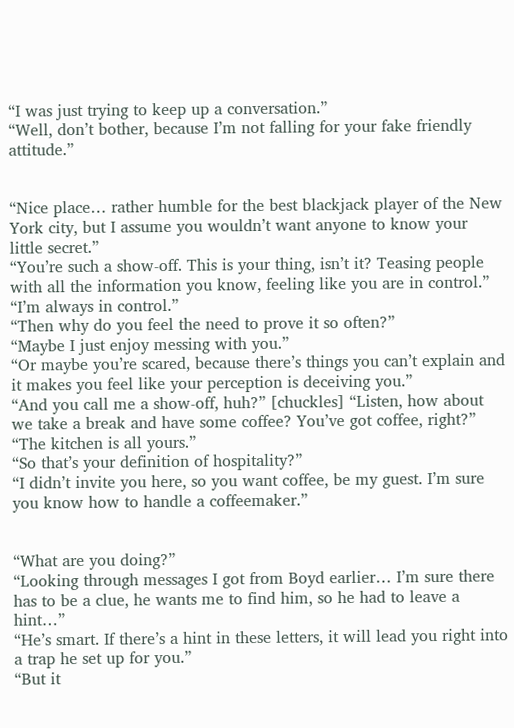“I was just trying to keep up a conversation.”
“Well, don’t bother, because I’m not falling for your fake friendly attitude.”


“Nice place… rather humble for the best blackjack player of the New York city, but I assume you wouldn’t want anyone to know your little secret.”
“You’re such a show-off. This is your thing, isn’t it? Teasing people with all the information you know, feeling like you are in control.”
“I’m always in control.”
“Then why do you feel the need to prove it so often?”
“Maybe I just enjoy messing with you.”
“Or maybe you’re scared, because there’s things you can’t explain and it makes you feel like your perception is deceiving you.”
“And you call me a show-off, huh?” [chuckles] “Listen, how about we take a break and have some coffee? You’ve got coffee, right?”
“The kitchen is all yours.”
“So that’s your definition of hospitality?”
“I didn’t invite you here, so you want coffee, be my guest. I’m sure you know how to handle a coffeemaker.”


“What are you doing?”
“Looking through messages I got from Boyd earlier… I’m sure there has to be a clue, he wants me to find him, so he had to leave a hint…”
“He’s smart. If there’s a hint in these letters, it will lead you right into a trap he set up for you.”
“But it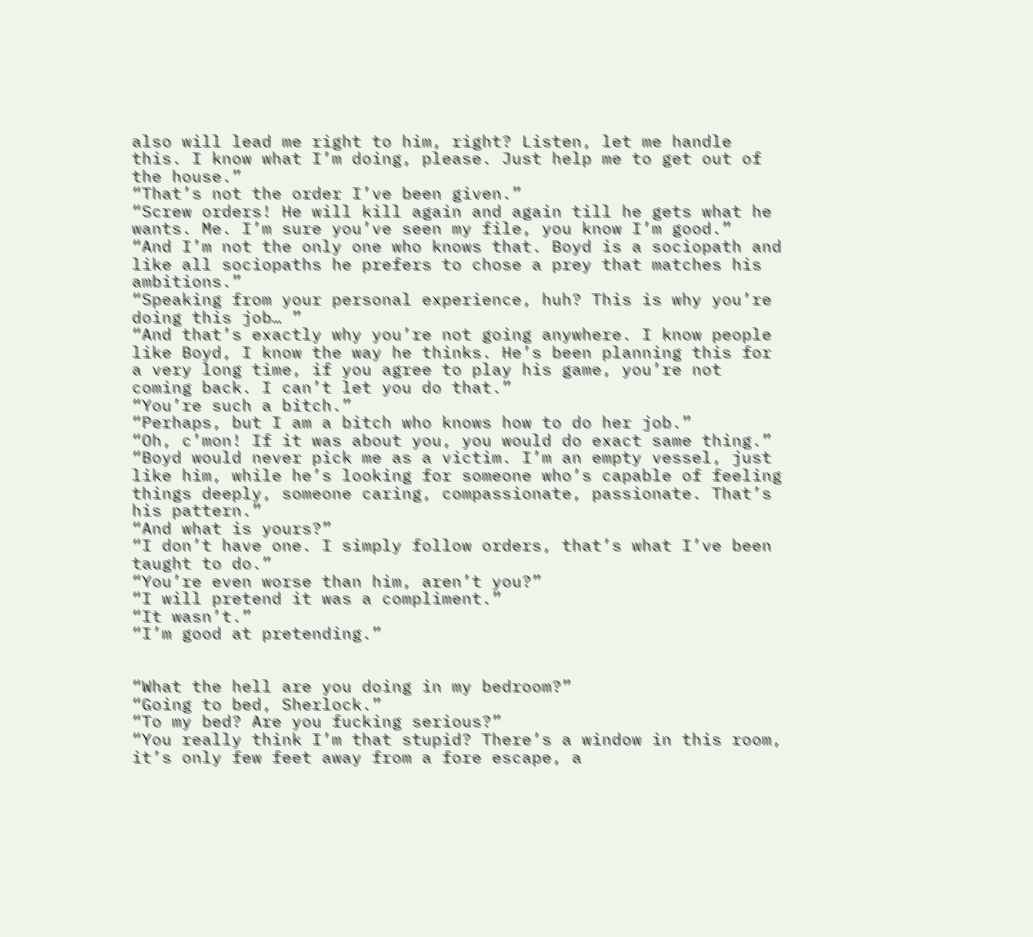also will lead me right to him, right? Listen, let me handle this. I know what I’m doing, please. Just help me to get out of the house.”
“That’s not the order I’ve been given.”
“Screw orders! He will kill again and again till he gets what he wants. Me. I’m sure you’ve seen my file, you know I’m good.”
“And I’m not the only one who knows that. Boyd is a sociopath and like all sociopaths he prefers to chose a prey that matches his ambitions.”
“Speaking from your personal experience, huh? This is why you’re doing this job… ”
“And that’s exactly why you’re not going anywhere. I know people like Boyd, I know the way he thinks. He’s been planning this for a very long time, if you agree to play his game, you’re not coming back. I can’t let you do that.”
“You’re such a bitch.”
“Perhaps, but I am a bitch who knows how to do her job.”
“Oh, c’mon! If it was about you, you would do exact same thing.”
“Boyd would never pick me as a victim. I’m an empty vessel, just like him, while he’s looking for someone who’s capable of feeling things deeply, someone caring, compassionate, passionate. That’s his pattern.”
“And what is yours?”
“I don’t have one. I simply follow orders, that’s what I’ve been taught to do.”
“You’re even worse than him, aren’t you?”
“I will pretend it was a compliment.”
“It wasn’t.”
“I’m good at pretending.”


“What the hell are you doing in my bedroom?”
“Going to bed, Sherlock.”
“To my bed? Are you fucking serious?”
“You really think I’m that stupid? There’s a window in this room, it’s only few feet away from a fore escape, a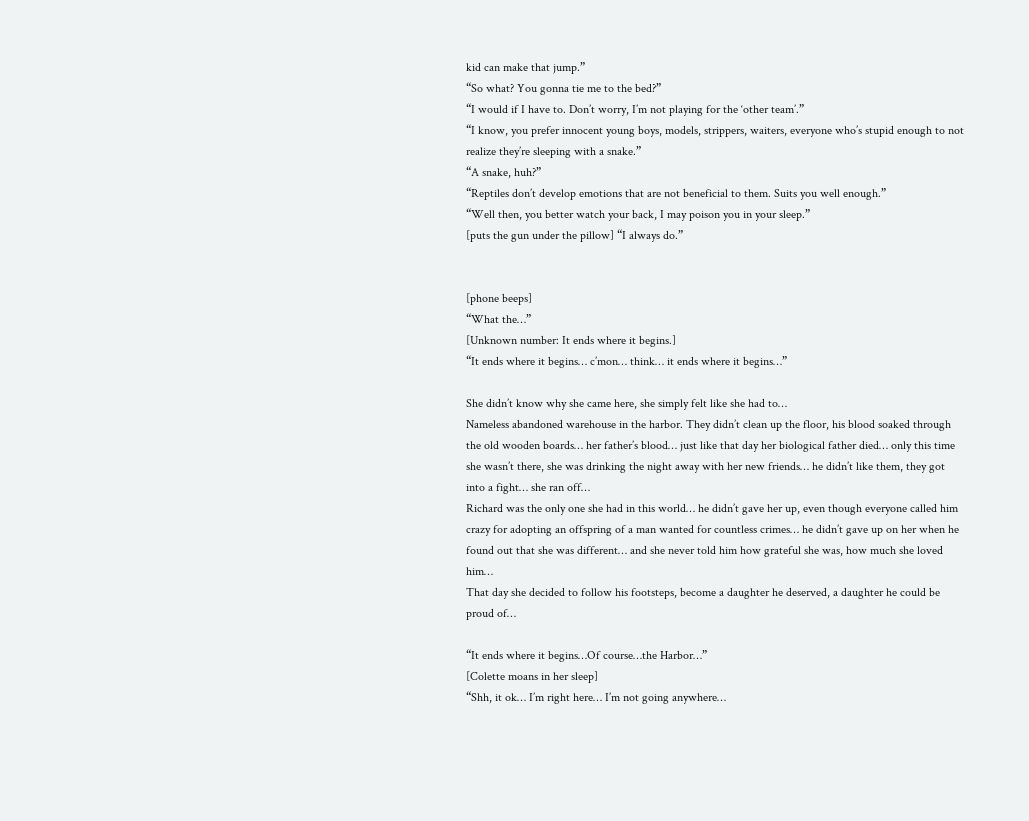kid can make that jump.”
“So what? You gonna tie me to the bed?”
“I would if I have to. Don’t worry, I’m not playing for the ‘other team’.”
“I know, you prefer innocent young boys, models, strippers, waiters, everyone who’s stupid enough to not realize they’re sleeping with a snake.”
“A snake, huh?”
“Reptiles don’t develop emotions that are not beneficial to them. Suits you well enough.”
“Well then, you better watch your back, I may poison you in your sleep.”
[puts the gun under the pillow] “I always do.”


[phone beeps]
“What the…”
[Unknown number: It ends where it begins.]
“It ends where it begins… c’mon… think… it ends where it begins…”

She didn’t know why she came here, she simply felt like she had to…
Nameless abandoned warehouse in the harbor. They didn’t clean up the floor, his blood soaked through the old wooden boards… her father’s blood… just like that day her biological father died… only this time she wasn’t there, she was drinking the night away with her new friends… he didn’t like them, they got into a fight… she ran off…
Richard was the only one she had in this world… he didn’t gave her up, even though everyone called him crazy for adopting an offspring of a man wanted for countless crimes… he didn’t gave up on her when he found out that she was different… and she never told him how grateful she was, how much she loved him…
That day she decided to follow his footsteps, become a daughter he deserved, a daughter he could be proud of…

“It ends where it begins…Of course…the Harbor…”
[Colette moans in her sleep]
“Shh, it ok… I’m right here… I’m not going anywhere…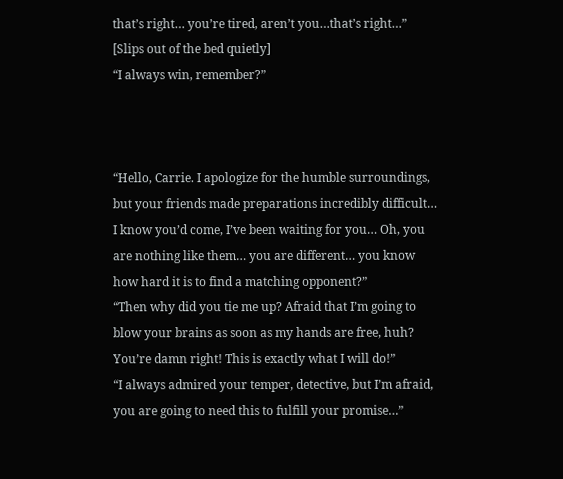that’s right… you’re tired, aren’t you…that’s right…”
[Slips out of the bed quietly]
“I always win, remember?”



“Hello, Carrie. I apologize for the humble surroundings, but your friends made preparations incredibly difficult… I know you’d come, I’ve been waiting for you… Oh, you are nothing like them… you are different… you know how hard it is to find a matching opponent?”
“Then why did you tie me up? Afraid that I’m going to blow your brains as soon as my hands are free, huh? You’re damn right! This is exactly what I will do!”
“I always admired your temper, detective, but I’m afraid, you are going to need this to fulfill your promise…”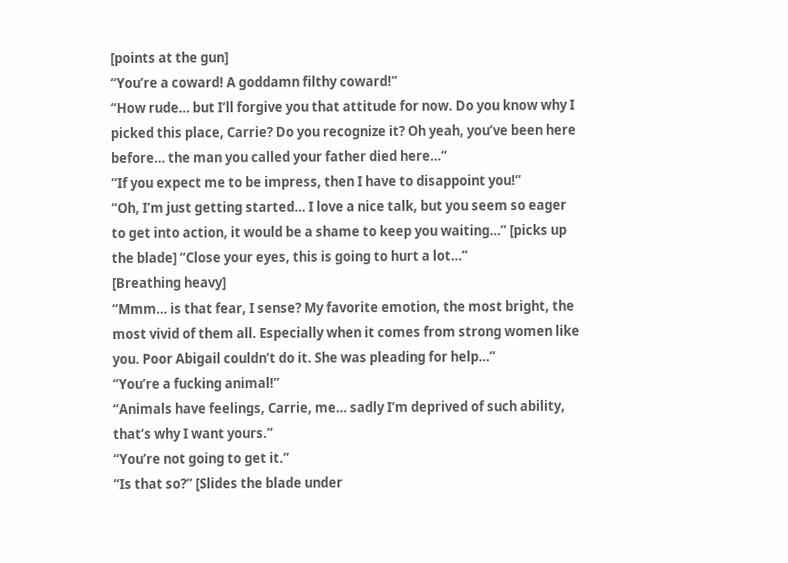[points at the gun]
“You’re a coward! A goddamn filthy coward!”
“How rude… but I’ll forgive you that attitude for now. Do you know why I picked this place, Carrie? Do you recognize it? Oh yeah, you’ve been here before… the man you called your father died here…“
“If you expect me to be impress, then I have to disappoint you!”
“Oh, I’m just getting started… I love a nice talk, but you seem so eager to get into action, it would be a shame to keep you waiting…” [picks up the blade] “Close your eyes, this is going to hurt a lot…”
[Breathing heavy]
“Mmm… is that fear, I sense? My favorite emotion, the most bright, the most vivid of them all. Especially when it comes from strong women like you. Poor Abigail couldn’t do it. She was pleading for help…”
“You’re a fucking animal!”
“Animals have feelings, Carrie, me… sadly I’m deprived of such ability, that’s why I want yours.”
“You’re not going to get it.”
“Is that so?” [Slides the blade under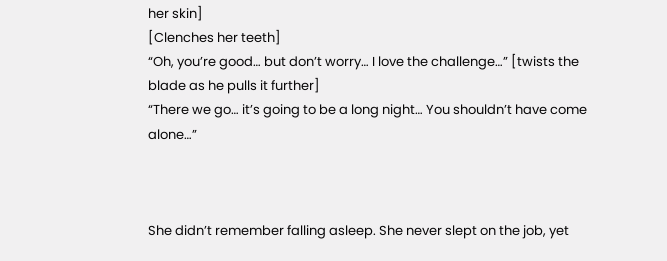her skin]
[Clenches her teeth]
“Oh, you’re good… but don’t worry… I love the challenge…” [twists the blade as he pulls it further]
“There we go… it’s going to be a long night… You shouldn’t have come alone…”



She didn’t remember falling asleep. She never slept on the job, yet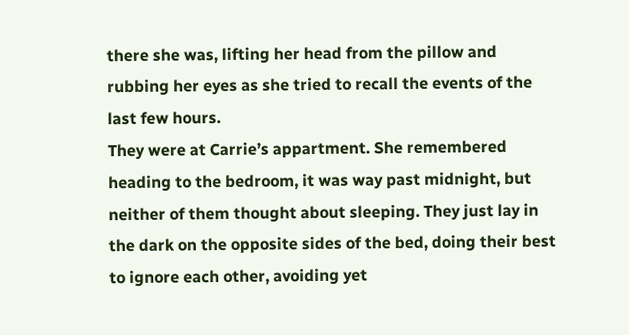there she was, lifting her head from the pillow and rubbing her eyes as she tried to recall the events of the last few hours.
They were at Carrie’s appartment. She remembered heading to the bedroom, it was way past midnight, but neither of them thought about sleeping. They just lay in the dark on the opposite sides of the bed, doing their best to ignore each other, avoiding yet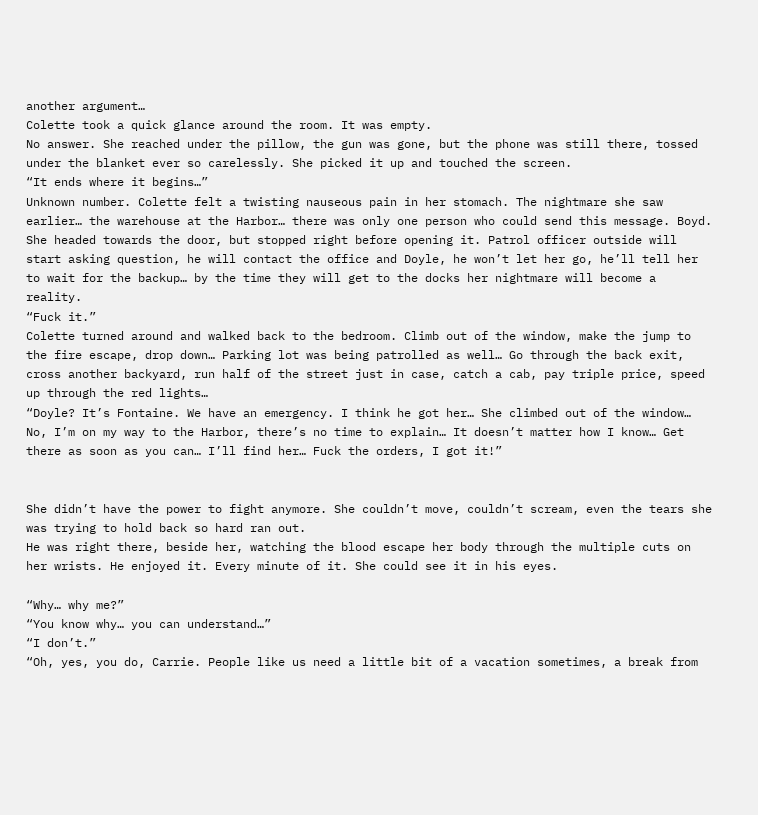another argument…
Colette took a quick glance around the room. It was empty.
No answer. She reached under the pillow, the gun was gone, but the phone was still there, tossed under the blanket ever so carelessly. She picked it up and touched the screen.
“It ends where it begins…”
Unknown number. Colette felt a twisting nauseous pain in her stomach. The nightmare she saw earlier… the warehouse at the Harbor… there was only one person who could send this message. Boyd.
She headed towards the door, but stopped right before opening it. Patrol officer outside will start asking question, he will contact the office and Doyle, he won’t let her go, he’ll tell her to wait for the backup… by the time they will get to the docks her nightmare will become a reality.
“Fuck it.”
Colette turned around and walked back to the bedroom. Climb out of the window, make the jump to the fire escape, drop down… Parking lot was being patrolled as well… Go through the back exit, cross another backyard, run half of the street just in case, catch a cab, pay triple price, speed up through the red lights…
“Doyle? It’s Fontaine. We have an emergency. I think he got her… She climbed out of the window… No, I’m on my way to the Harbor, there’s no time to explain… It doesn’t matter how I know… Get there as soon as you can… I’ll find her… Fuck the orders, I got it!”


She didn’t have the power to fight anymore. She couldn’t move, couldn’t scream, even the tears she was trying to hold back so hard ran out.
He was right there, beside her, watching the blood escape her body through the multiple cuts on her wrists. He enjoyed it. Every minute of it. She could see it in his eyes.

“Why… why me?”
“You know why… you can understand…”
“I don’t.”
“Oh, yes, you do, Carrie. People like us need a little bit of a vacation sometimes, a break from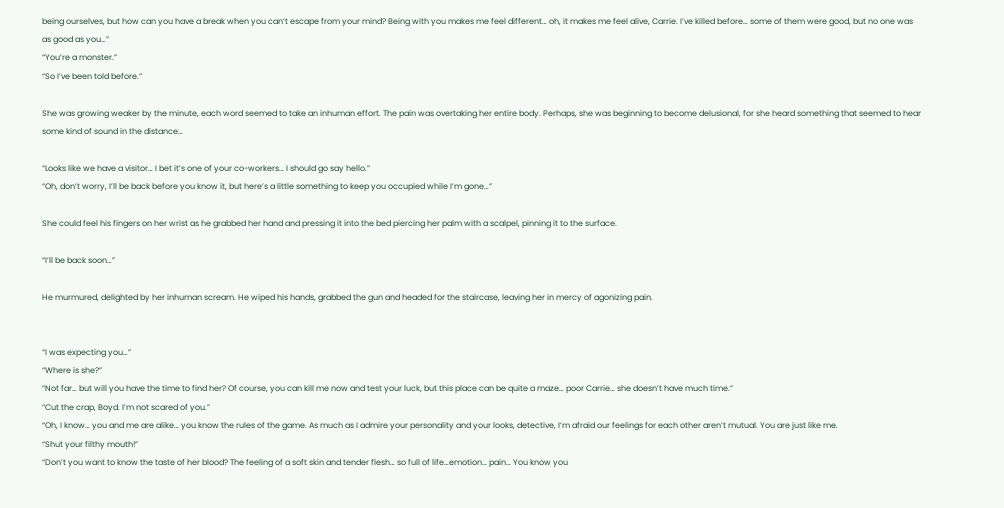being ourselves, but how can you have a break when you can’t escape from your mind? Being with you makes me feel different… oh, it makes me feel alive, Carrie. I’ve killed before… some of them were good, but no one was as good as you…”
“You’re a monster.”
“So I’ve been told before.”

She was growing weaker by the minute, each word seemed to take an inhuman effort. The pain was overtaking her entire body. Perhaps, she was beginning to become delusional, for she heard something that seemed to hear some kind of sound in the distance…

“Looks like we have a visitor… I bet it’s one of your co-workers… I should go say hello.”
“Oh, don’t worry, I’ll be back before you know it, but here’s a little something to keep you occupied while I’m gone…”

She could feel his fingers on her wrist as he grabbed her hand and pressing it into the bed piercing her palm with a scalpel, pinning it to the surface.

“I’ll be back soon…”

He murmured, delighted by her inhuman scream. He wiped his hands, grabbed the gun and headed for the staircase, leaving her in mercy of agonizing pain.


“I was expecting you…”
“Where is she?”
“Not far… but will you have the time to find her? Of course, you can kill me now and test your luck, but this place can be quite a maze… poor Carrie… she doesn’t have much time.”
“Cut the crap, Boyd. I’m not scared of you.”
“Oh, I know… you and me are alike… you know the rules of the game. As much as I admire your personality and your looks, detective, I’m afraid our feelings for each other aren’t mutual. You are just like me.
“Shut your filthy mouth!”
“Don’t you want to know the taste of her blood? The feeling of a soft skin and tender flesh… so full of life…emotion… pain… You know you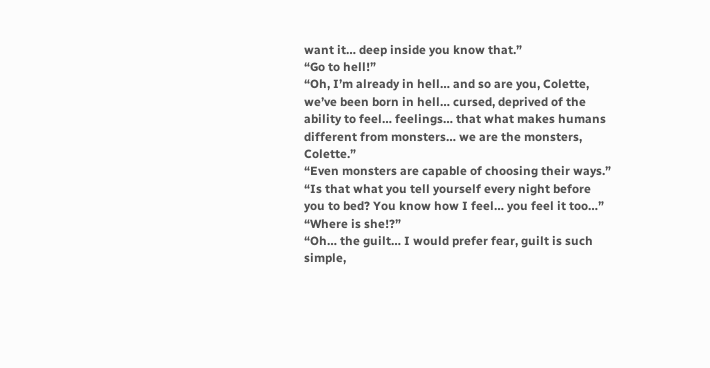want it… deep inside you know that.”
“Go to hell!”
“Oh, I’m already in hell… and so are you, Colette, we’ve been born in hell… cursed, deprived of the ability to feel… feelings… that what makes humans different from monsters… we are the monsters, Colette.”
“Even monsters are capable of choosing their ways.”
“Is that what you tell yourself every night before you to bed? You know how I feel… you feel it too…”
“Where is she!?”
“Oh… the guilt… I would prefer fear, guilt is such simple,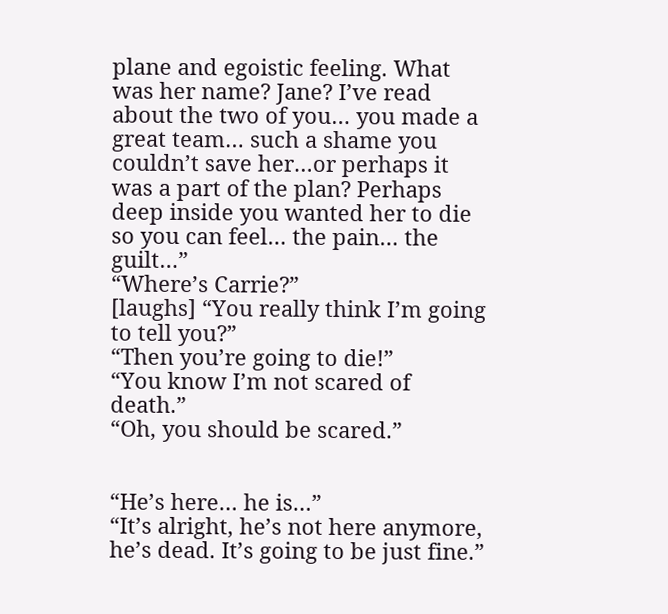plane and egoistic feeling. What was her name? Jane? I’ve read about the two of you… you made a great team… such a shame you couldn’t save her…or perhaps it was a part of the plan? Perhaps deep inside you wanted her to die so you can feel… the pain… the guilt…”
“Where’s Carrie?”
[laughs] “You really think I’m going to tell you?”
“Then you’re going to die!”
“You know I’m not scared of death.”
“Oh, you should be scared.”


“He’s here… he is…”
“It’s alright, he’s not here anymore, he’s dead. It’s going to be just fine.”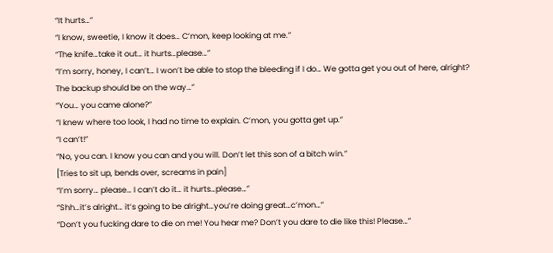“It hurts…”
“I know, sweetie, I know it does… C’mon, keep looking at me.”
“The knife…take it out… it hurts…please…”
“I’m sorry, honey, I can’t… I won’t be able to stop the bleeding if I do… We gotta get you out of here, alright? The backup should be on the way…”
“You… you came alone?”
“I knew where too look, I had no time to explain. C’mon, you gotta get up.”
“I can’t!”
“No, you can. I know you can and you will. Don’t let this son of a bitch win.”
[Tries to sit up, bends over, screams in pain]
“I’m sorry… please… I can’t do it… it hurts…please…”
“Shh…it’s alright… it’s going to be alright…you’re doing great…c’mon…”
“Don’t you fucking dare to die on me! You hear me? Don’t you dare to die like this! Please…”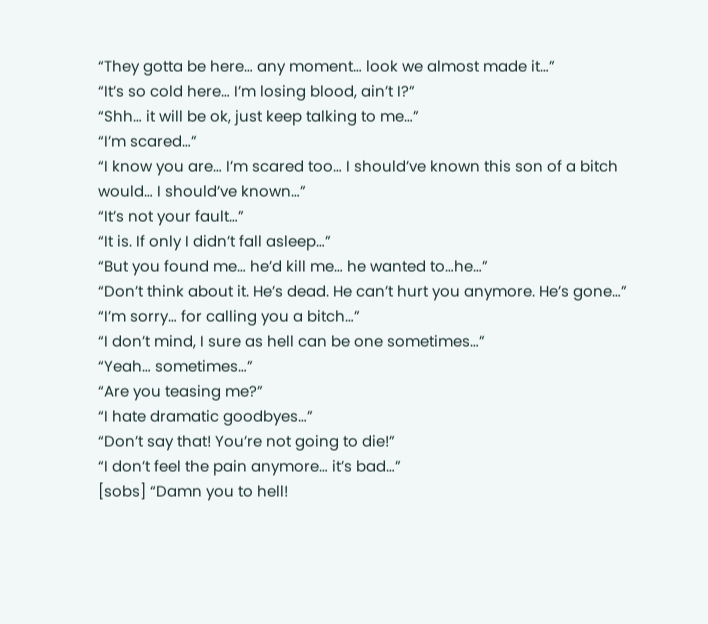“They gotta be here… any moment… look we almost made it…”
“It’s so cold here… I’m losing blood, ain’t I?”
“Shh… it will be ok, just keep talking to me…”
“I’m scared…”
“I know you are… I’m scared too… I should’ve known this son of a bitch would… I should’ve known…”
“It’s not your fault…”
“It is. If only I didn’t fall asleep…”
“But you found me… he’d kill me… he wanted to…he…”
“Don’t think about it. He’s dead. He can’t hurt you anymore. He’s gone…”
“I’m sorry… for calling you a bitch…”
“I don’t mind, I sure as hell can be one sometimes…”
“Yeah… sometimes…”
“Are you teasing me?”
“I hate dramatic goodbyes…”
“Don’t say that! You’re not going to die!”
“I don’t feel the pain anymore… it’s bad…”
[sobs] “Damn you to hell!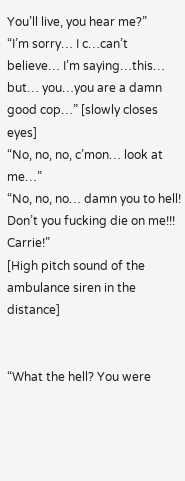You’ll live, you hear me?”
“I’m sorry… I c…can’t believe… I’m saying…this… but… you…you are a damn good cop…” [slowly closes eyes]
“No, no, no, c’mon… look at me…”
“No, no, no… damn you to hell! Don’t you fucking die on me!!! Carrie!”
[High pitch sound of the ambulance siren in the distance]


“What the hell? You were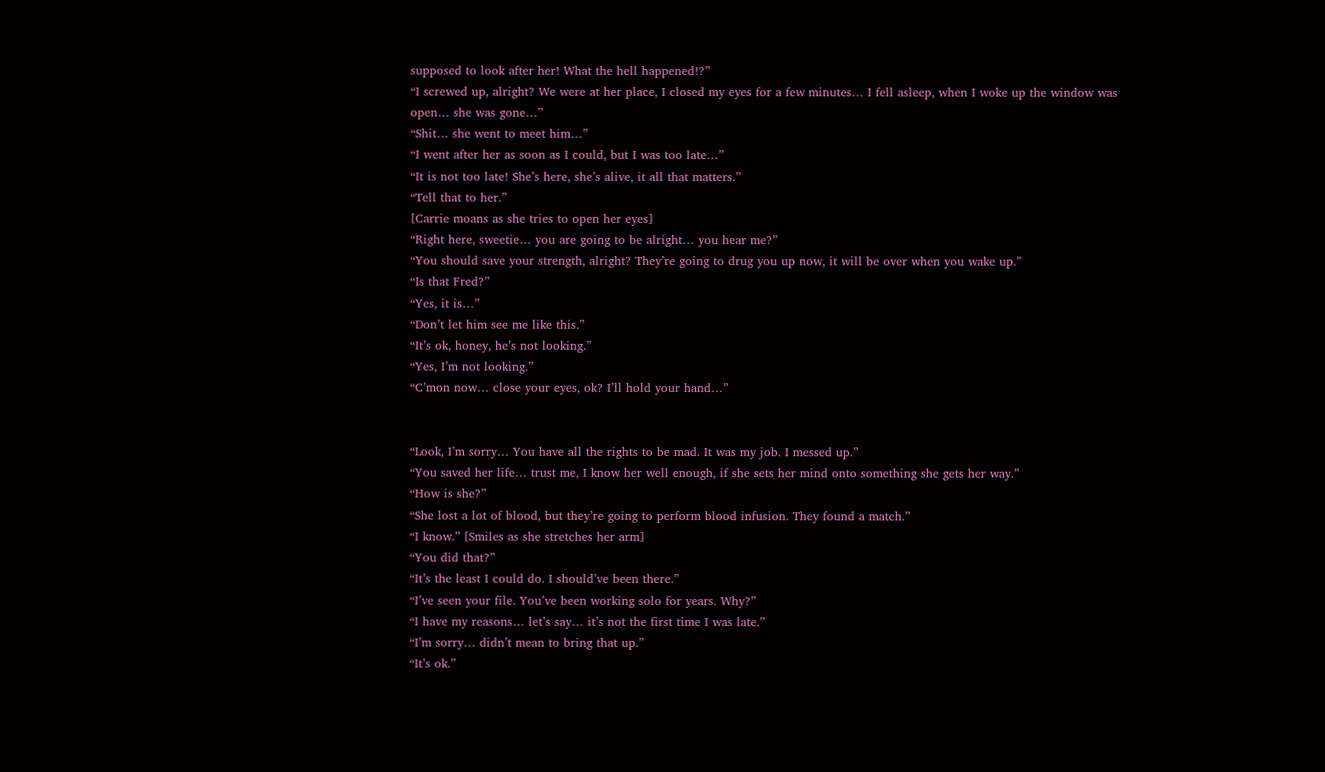supposed to look after her! What the hell happened!?”
“I screwed up, alright? We were at her place, I closed my eyes for a few minutes… I fell asleep, when I woke up the window was open… she was gone…”
“Shit… she went to meet him…”
“I went after her as soon as I could, but I was too late…”
“It is not too late! She’s here, she’s alive, it all that matters.”
“Tell that to her.”
[Carrie moans as she tries to open her eyes]
“Right here, sweetie… you are going to be alright… you hear me?”
“You should save your strength, alright? They’re going to drug you up now, it will be over when you wake up.”
“Is that Fred?”
“Yes, it is…”
“Don’t let him see me like this.”
“It’s ok, honey, he’s not looking.”
“Yes, I’m not looking.”
“C’mon now… close your eyes, ok? I’ll hold your hand…”


“Look, I’m sorry… You have all the rights to be mad. It was my job. I messed up.”
“You saved her life… trust me, I know her well enough, if she sets her mind onto something she gets her way.”
“How is she?”
“She lost a lot of blood, but they’re going to perform blood infusion. They found a match.”
“I know.” [Smiles as she stretches her arm]
“You did that?”
“It’s the least I could do. I should’ve been there.”
“I’ve seen your file. You’ve been working solo for years. Why?”
“I have my reasons… let’s say… it’s not the first time I was late.”
“I’m sorry… didn’t mean to bring that up.”
“It’s ok.”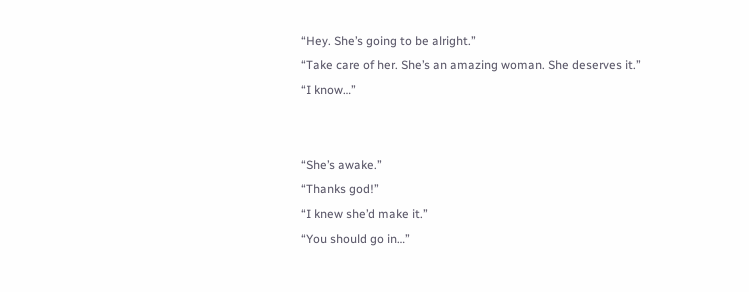“Hey. She’s going to be alright.”
“Take care of her. She’s an amazing woman. She deserves it.”
“I know…”


“She’s awake.”
“Thanks god!”
“I knew she’d make it.”
“You should go in…”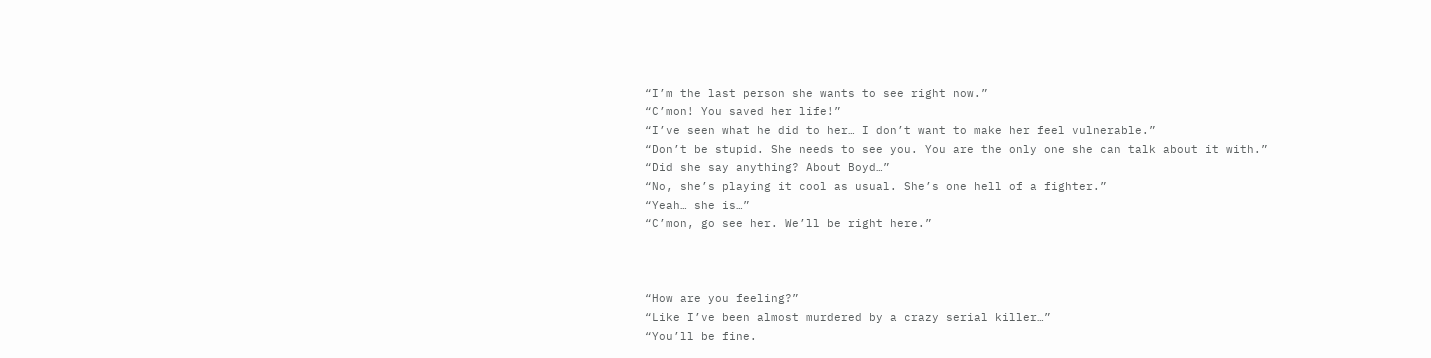“I’m the last person she wants to see right now.”
“C’mon! You saved her life!”
“I’ve seen what he did to her… I don’t want to make her feel vulnerable.”
“Don’t be stupid. She needs to see you. You are the only one she can talk about it with.”
“Did she say anything? About Boyd…”
“No, she’s playing it cool as usual. She’s one hell of a fighter.”
“Yeah… she is…”
“C’mon, go see her. We’ll be right here.”



“How are you feeling?”
“Like I’ve been almost murdered by a crazy serial killer…”
“You’ll be fine.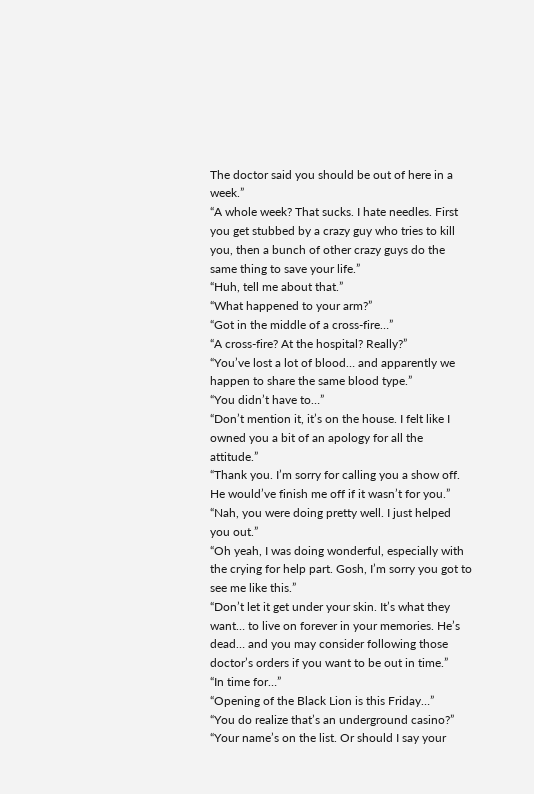The doctor said you should be out of here in a week.”
“A whole week? That sucks. I hate needles. First you get stubbed by a crazy guy who tries to kill you, then a bunch of other crazy guys do the same thing to save your life.”
“Huh, tell me about that.”
“What happened to your arm?”
“Got in the middle of a cross-fire…”
“A cross-fire? At the hospital? Really?”
“You’ve lost a lot of blood… and apparently we happen to share the same blood type.”
“You didn’t have to…”
“Don’t mention it, it’s on the house. I felt like I owned you a bit of an apology for all the attitude.”
“Thank you. I’m sorry for calling you a show off. He would’ve finish me off if it wasn’t for you.”
“Nah, you were doing pretty well. I just helped you out.”
“Oh yeah, I was doing wonderful, especially with the crying for help part. Gosh, I’m sorry you got to see me like this.”
“Don’t let it get under your skin. It’s what they want… to live on forever in your memories. He’s dead… and you may consider following those doctor’s orders if you want to be out in time.”
“In time for…”
“Opening of the Black Lion is this Friday…”
“You do realize that’s an underground casino?”
“Your name’s on the list. Or should I say your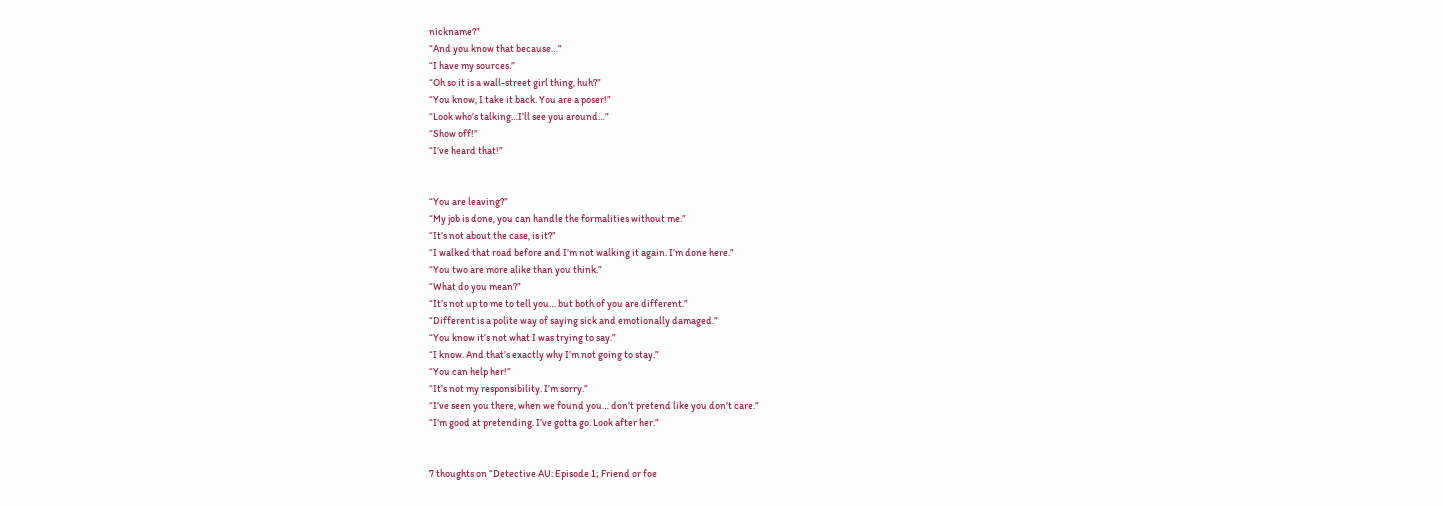nickname?”
“And you know that because…”
“I have my sources.”
“Oh so it is a wall-street girl thing, huh?”
“You know, I take it back. You are a poser!”
“Look who’s talking…I’ll see you around…”
“Show off!”
“I’ve heard that!”


“You are leaving?”
“My job is done, you can handle the formalities without me.”
“It’s not about the case, is it?”
“I walked that road before and I’m not walking it again. I’m done here.”
“You two are more alike than you think.”
“What do you mean?”
“It’s not up to me to tell you… but both of you are different.”
“Different is a polite way of saying sick and emotionally damaged.”
“You know it’s not what I was trying to say.”
“I know. And that’s exactly why I’m not going to stay.”
“You can help her!”
“It’s not my responsibility. I’m sorry.”
“I’ve seen you there, when we found you… don’t pretend like you don’t care.”
“I’m good at pretending. I’ve gotta go. Look after her.”


7 thoughts on “Detective AU: Episode 1; Friend or foe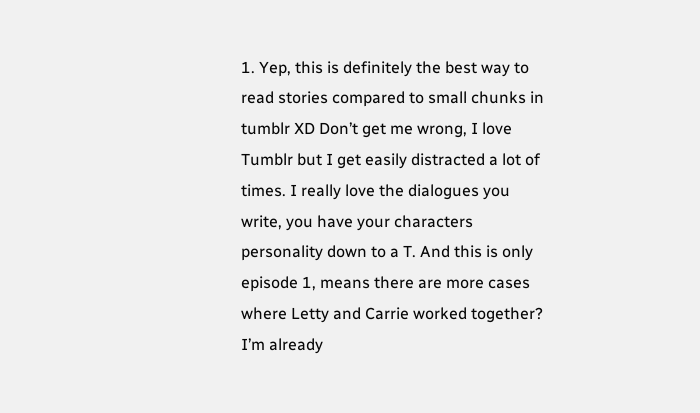1. Yep, this is definitely the best way to read stories compared to small chunks in tumblr XD Don’t get me wrong, I love Tumblr but I get easily distracted a lot of times. I really love the dialogues you write, you have your characters personality down to a T. And this is only episode 1, means there are more cases where Letty and Carrie worked together? I’m already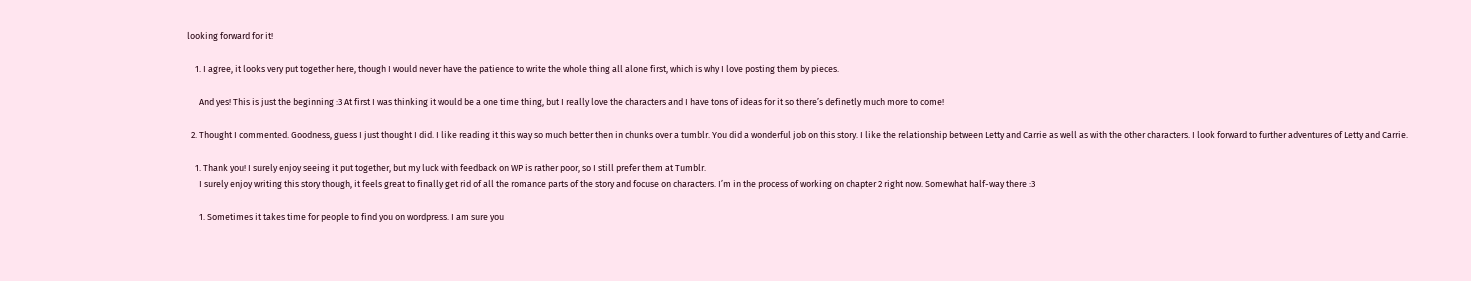looking forward for it!

    1. I agree, it looks very put together here, though I would never have the patience to write the whole thing all alone first, which is why I love posting them by pieces.

      And yes! This is just the beginning :3 At first I was thinking it would be a one time thing, but I really love the characters and I have tons of ideas for it so there’s definetly much more to come!

  2. Thought I commented. Goodness, guess I just thought I did. I like reading it this way so much better then in chunks over a tumblr. You did a wonderful job on this story. I like the relationship between Letty and Carrie as well as with the other characters. I look forward to further adventures of Letty and Carrie.

    1. Thank you! I surely enjoy seeing it put together, but my luck with feedback on WP is rather poor, so I still prefer them at Tumblr.
      I surely enjoy writing this story though, it feels great to finally get rid of all the romance parts of the story and focuse on characters. I’m in the process of working on chapter 2 right now. Somewhat half-way there :3

      1. Sometimes it takes time for people to find you on wordpress. I am sure you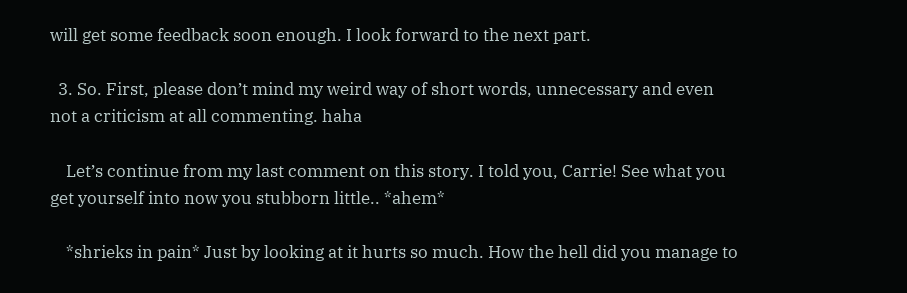will get some feedback soon enough. I look forward to the next part.

  3. So. First, please don’t mind my weird way of short words, unnecessary and even not a criticism at all commenting. haha

    Let’s continue from my last comment on this story. I told you, Carrie! See what you get yourself into now you stubborn little.. *ahem*

    *shrieks in pain* Just by looking at it hurts so much. How the hell did you manage to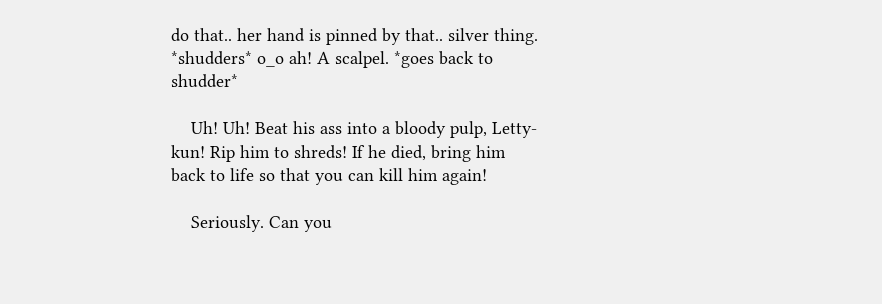do that.. her hand is pinned by that.. silver thing. *shudders* o_o ah! A scalpel. *goes back to shudder*

    Uh! Uh! Beat his ass into a bloody pulp, Letty-kun! Rip him to shreds! If he died, bring him back to life so that you can kill him again!

    Seriously. Can you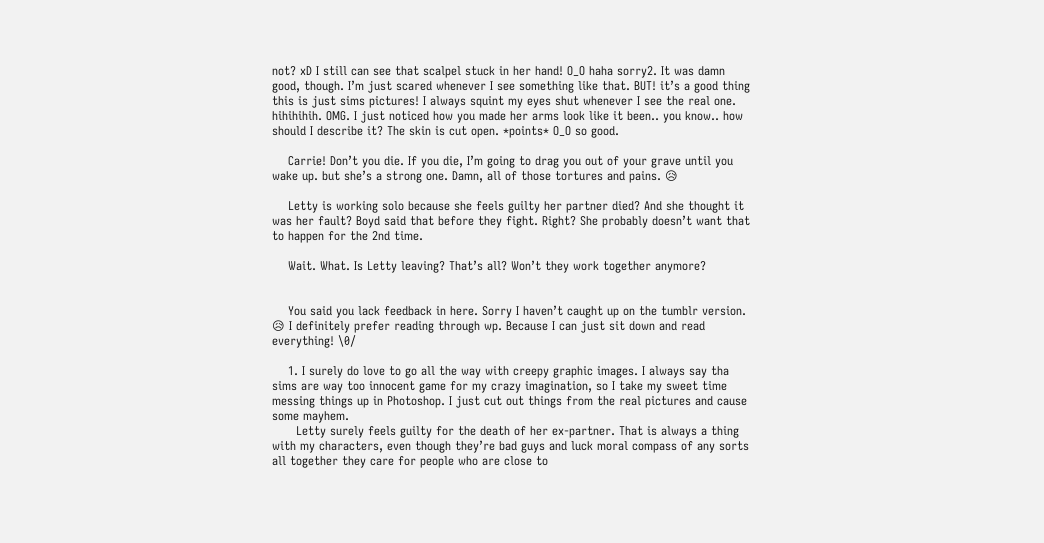not? xD I still can see that scalpel stuck in her hand! O_O haha sorry2. It was damn good, though. I’m just scared whenever I see something like that. BUT! it’s a good thing this is just sims pictures! I always squint my eyes shut whenever I see the real one. hihihihih. OMG. I just noticed how you made her arms look like it been.. you know.. how should I describe it? The skin is cut open. *points* O_O so good.

    Carrie! Don’t you die. If you die, I’m going to drag you out of your grave until you wake up. but she’s a strong one. Damn, all of those tortures and pains. 😥

    Letty is working solo because she feels guilty her partner died? And she thought it was her fault? Boyd said that before they fight. Right? She probably doesn’t want that to happen for the 2nd time.

    Wait. What. Is Letty leaving? That’s all? Won’t they work together anymore?


    You said you lack feedback in here. Sorry I haven’t caught up on the tumblr version. 😥 I definitely prefer reading through wp. Because I can just sit down and read everything! \0/

    1. I surely do love to go all the way with creepy graphic images. I always say tha sims are way too innocent game for my crazy imagination, so I take my sweet time messing things up in Photoshop. I just cut out things from the real pictures and cause some mayhem.
      Letty surely feels guilty for the death of her ex-partner. That is always a thing with my characters, even though they’re bad guys and luck moral compass of any sorts all together they care for people who are close to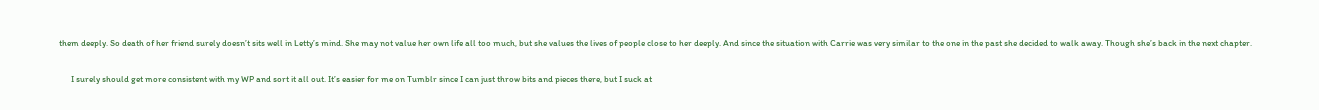them deeply. So death of her friend surely doesn’t sits well in Letty’s mind. She may not value her own life all too much, but she values the lives of people close to her deeply. And since the situation with Carrie was very similar to the one in the past she decided to walk away. Though she’s back in the next chapter.

      I surely should get more consistent with my WP and sort it all out. It’s easier for me on Tumblr since I can just throw bits and pieces there, but I suck at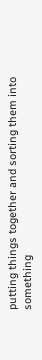putting things together and sorting them into something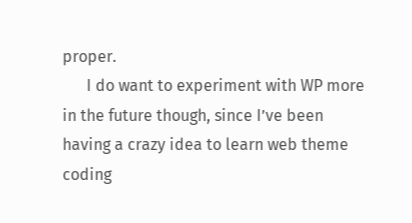proper.
      I do want to experiment with WP more in the future though, since I’ve been having a crazy idea to learn web theme coding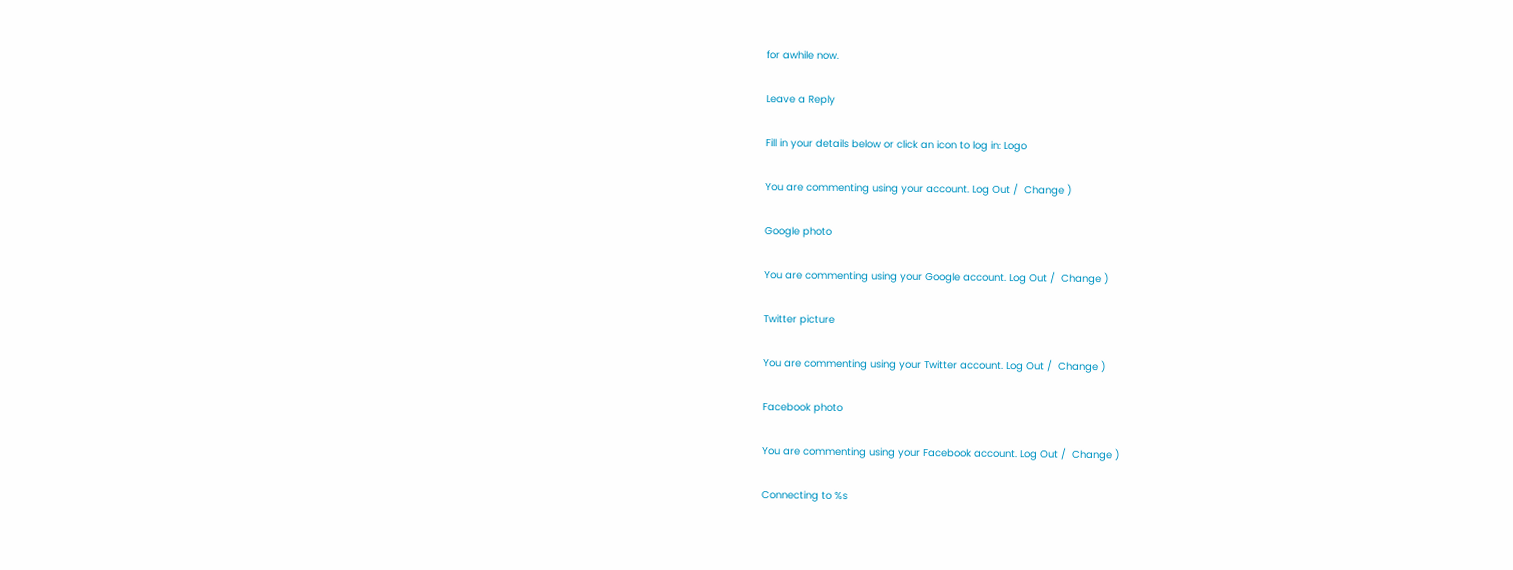for awhile now.

Leave a Reply

Fill in your details below or click an icon to log in: Logo

You are commenting using your account. Log Out /  Change )

Google photo

You are commenting using your Google account. Log Out /  Change )

Twitter picture

You are commenting using your Twitter account. Log Out /  Change )

Facebook photo

You are commenting using your Facebook account. Log Out /  Change )

Connecting to %s